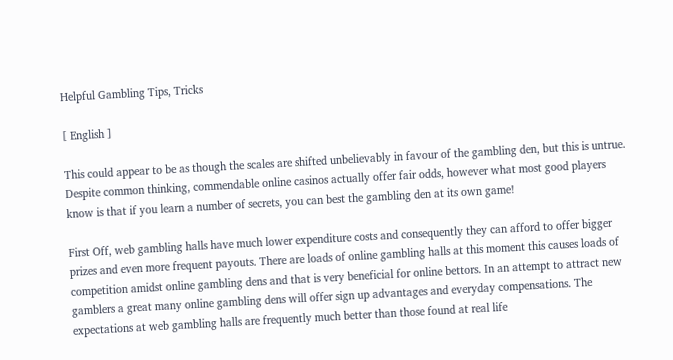Helpful Gambling Tips, Tricks

[ English ]

This could appear to be as though the scales are shifted unbelievably in favour of the gambling den, but this is untrue. Despite common thinking, commendable online casinos actually offer fair odds, however what most good players know is that if you learn a number of secrets, you can best the gambling den at its own game!

First Off, web gambling halls have much lower expenditure costs and consequently they can afford to offer bigger prizes and even more frequent payouts. There are loads of online gambling halls at this moment this causes loads of competition amidst online gambling dens and that is very beneficial for online bettors. In an attempt to attract new gamblers a great many online gambling dens will offer sign up advantages and everyday compensations. The expectations at web gambling halls are frequently much better than those found at real life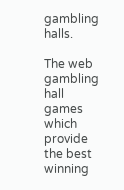gambling halls.

The web gambling hall games which provide the best winning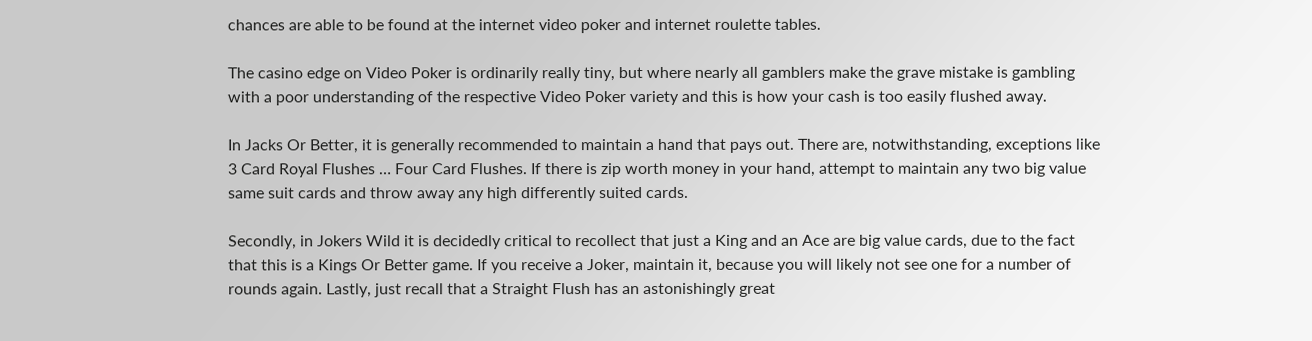chances are able to be found at the internet video poker and internet roulette tables.

The casino edge on Video Poker is ordinarily really tiny, but where nearly all gamblers make the grave mistake is gambling with a poor understanding of the respective Video Poker variety and this is how your cash is too easily flushed away.

In Jacks Or Better, it is generally recommended to maintain a hand that pays out. There are, notwithstanding, exceptions like 3 Card Royal Flushes … Four Card Flushes. If there is zip worth money in your hand, attempt to maintain any two big value same suit cards and throw away any high differently suited cards.

Secondly, in Jokers Wild it is decidedly critical to recollect that just a King and an Ace are big value cards, due to the fact that this is a Kings Or Better game. If you receive a Joker, maintain it, because you will likely not see one for a number of rounds again. Lastly, just recall that a Straight Flush has an astonishingly great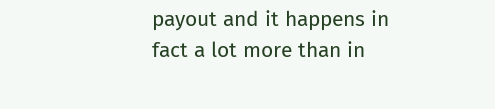payout and it happens in fact a lot more than in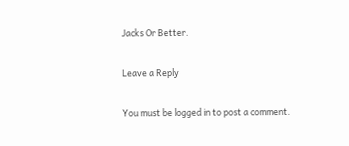Jacks Or Better.

Leave a Reply

You must be logged in to post a comment.